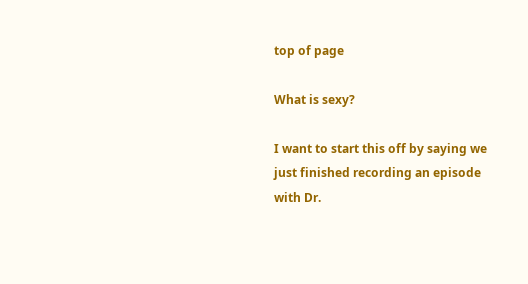top of page

What is sexy?

I want to start this off by saying we just finished recording an episode with Dr.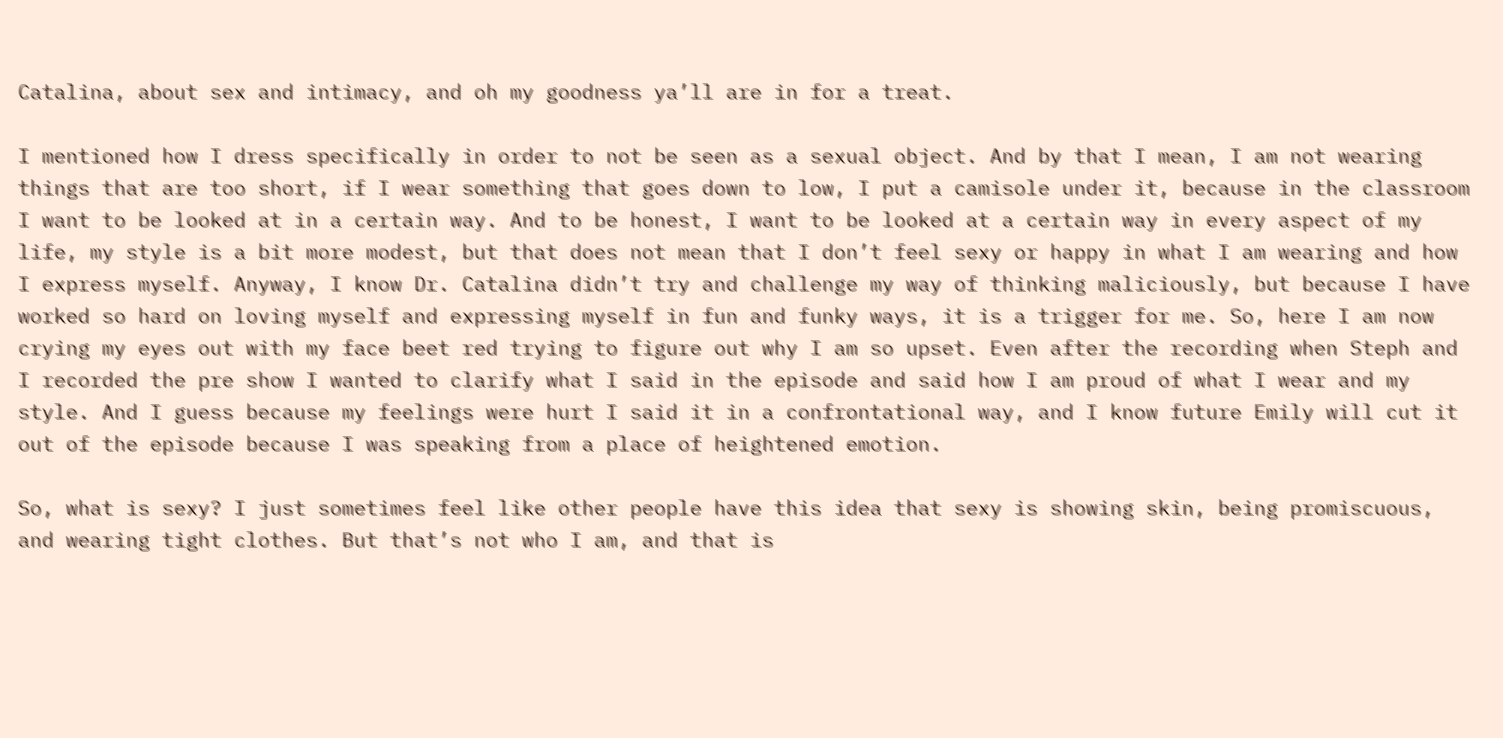Catalina, about sex and intimacy, and oh my goodness ya’ll are in for a treat.

I mentioned how I dress specifically in order to not be seen as a sexual object. And by that I mean, I am not wearing things that are too short, if I wear something that goes down to low, I put a camisole under it, because in the classroom I want to be looked at in a certain way. And to be honest, I want to be looked at a certain way in every aspect of my life, my style is a bit more modest, but that does not mean that I don’t feel sexy or happy in what I am wearing and how I express myself. Anyway, I know Dr. Catalina didn’t try and challenge my way of thinking maliciously, but because I have worked so hard on loving myself and expressing myself in fun and funky ways, it is a trigger for me. So, here I am now crying my eyes out with my face beet red trying to figure out why I am so upset. Even after the recording when Steph and I recorded the pre show I wanted to clarify what I said in the episode and said how I am proud of what I wear and my style. And I guess because my feelings were hurt I said it in a confrontational way, and I know future Emily will cut it out of the episode because I was speaking from a place of heightened emotion.

So, what is sexy? I just sometimes feel like other people have this idea that sexy is showing skin, being promiscuous, and wearing tight clothes. But that’s not who I am, and that is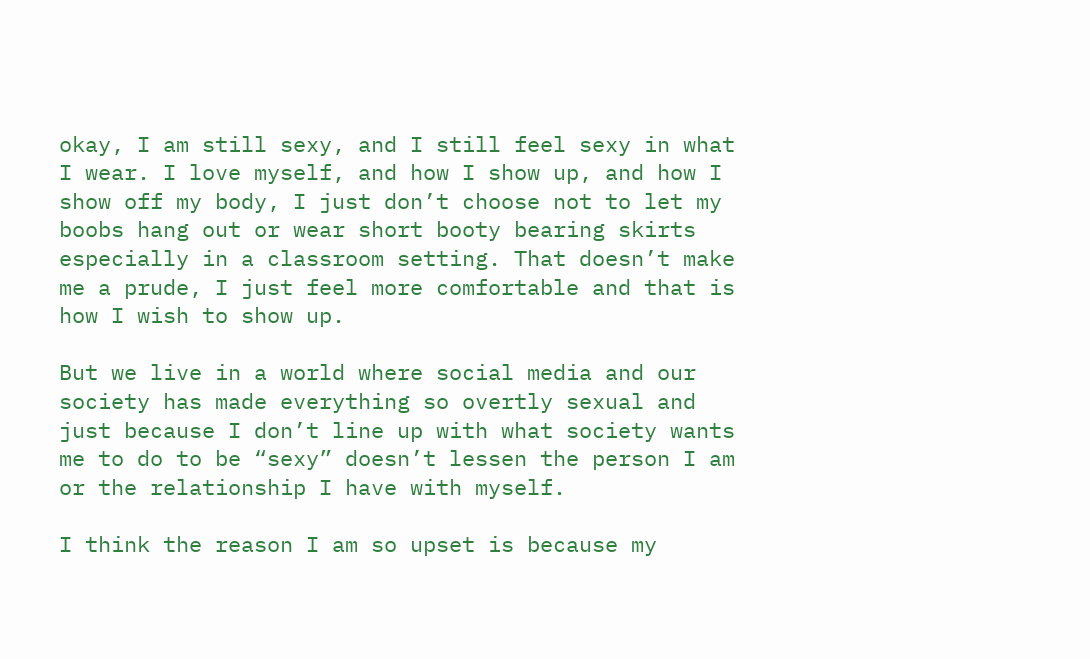okay, I am still sexy, and I still feel sexy in what I wear. I love myself, and how I show up, and how I show off my body, I just don’t choose not to let my boobs hang out or wear short booty bearing skirts especially in a classroom setting. That doesn’t make me a prude, I just feel more comfortable and that is how I wish to show up.

But we live in a world where social media and our society has made everything so overtly sexual and just because I don’t line up with what society wants me to do to be “sexy” doesn’t lessen the person I am or the relationship I have with myself.

I think the reason I am so upset is because my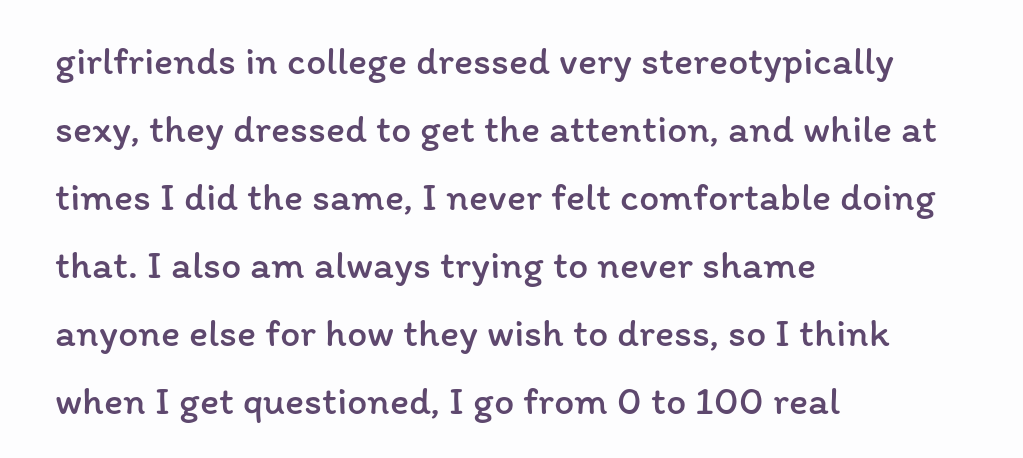girlfriends in college dressed very stereotypically sexy, they dressed to get the attention, and while at times I did the same, I never felt comfortable doing that. I also am always trying to never shame anyone else for how they wish to dress, so I think when I get questioned, I go from 0 to 100 real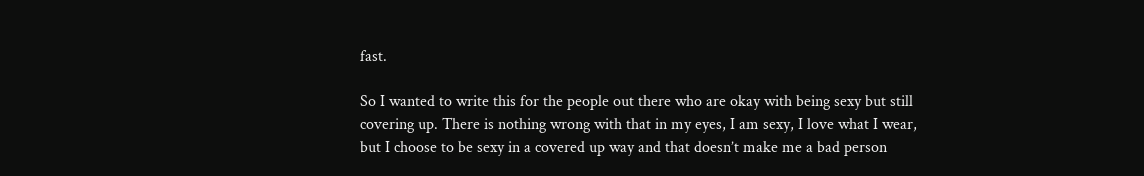fast.

So I wanted to write this for the people out there who are okay with being sexy but still covering up. There is nothing wrong with that in my eyes, I am sexy, I love what I wear, but I choose to be sexy in a covered up way and that doesn’t make me a bad person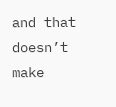and that doesn’t make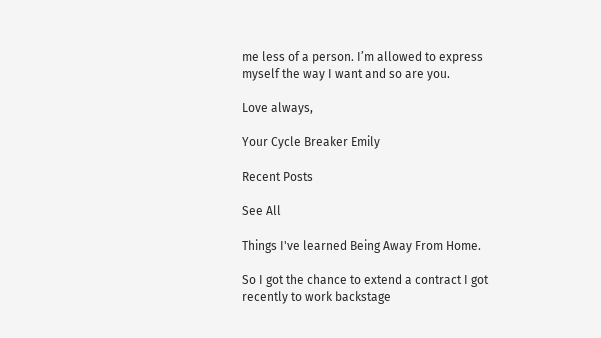me less of a person. I’m allowed to express myself the way I want and so are you.

Love always,

Your Cycle Breaker Emily

Recent Posts

See All

Things I've learned Being Away From Home.

So I got the chance to extend a contract I got recently to work backstage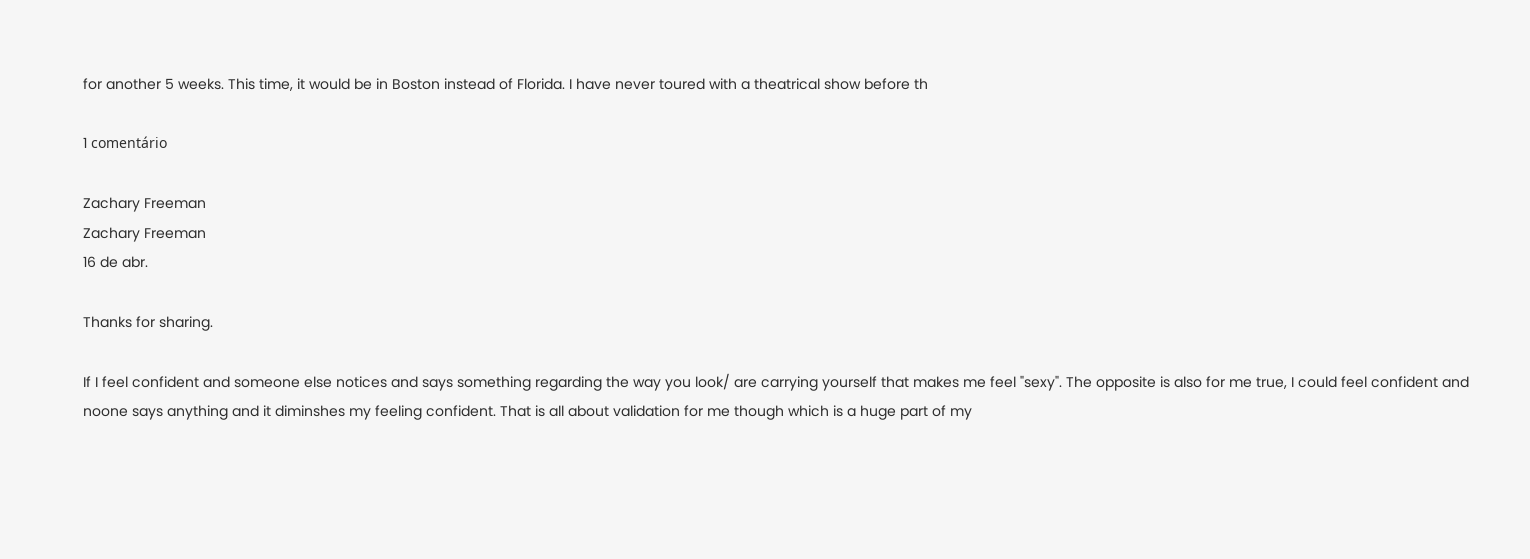for another 5 weeks. This time, it would be in Boston instead of Florida. I have never toured with a theatrical show before th

1 comentário

Zachary Freeman
Zachary Freeman
16 de abr.

Thanks for sharing.

If I feel confident and someone else notices and says something regarding the way you look/ are carrying yourself that makes me feel "sexy". The opposite is also for me true, I could feel confident and noone says anything and it diminshes my feeling confident. That is all about validation for me though which is a huge part of my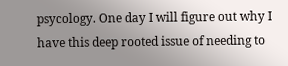psycology. One day I will figure out why I have this deep rooted issue of needing to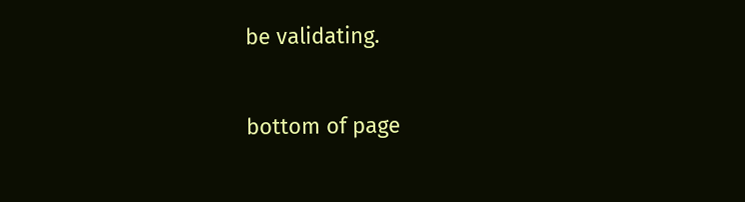be validating.

bottom of page